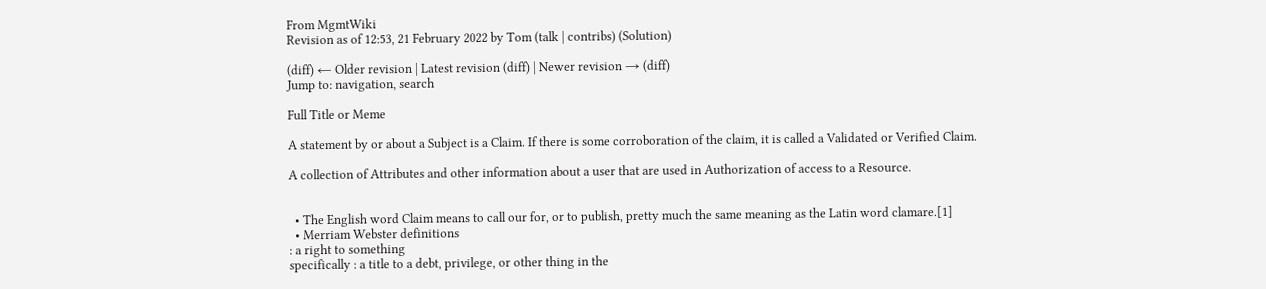From MgmtWiki
Revision as of 12:53, 21 February 2022 by Tom (talk | contribs) (Solution)

(diff) ← Older revision | Latest revision (diff) | Newer revision → (diff)
Jump to: navigation, search

Full Title or Meme

A statement by or about a Subject is a Claim. If there is some corroboration of the claim, it is called a Validated or Verified Claim.

A collection of Attributes and other information about a user that are used in Authorization of access to a Resource.


  • The English word Claim means to call our for, or to publish, pretty much the same meaning as the Latin word clamare.[1]
  • Merriam Webster definitions
: a right to something
specifically : a title to a debt, privilege, or other thing in the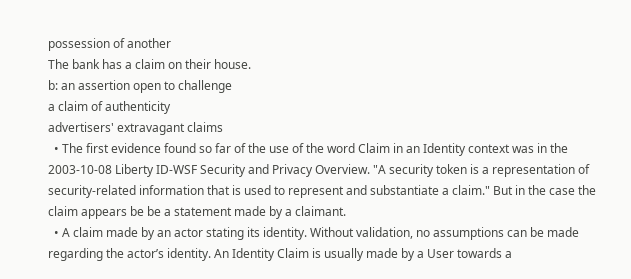possession of another
The bank has a claim on their house.
b: an assertion open to challenge
a claim of authenticity
advertisers' extravagant claims
  • The first evidence found so far of the use of the word Claim in an Identity context was in the 2003-10-08 Liberty ID-WSF Security and Privacy Overview. "A security token is a representation of security-related information that is used to represent and substantiate a claim." But in the case the claim appears be be a statement made by a claimant.
  • A claim made by an actor stating its identity. Without validation, no assumptions can be made regarding the actor’s identity. An Identity Claim is usually made by a User towards a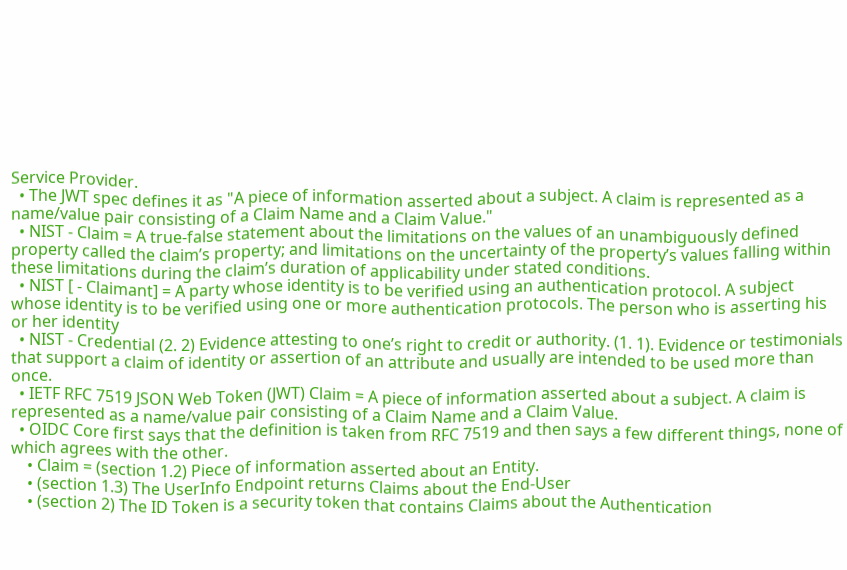Service Provider.
  • The JWT spec defines it as "A piece of information asserted about a subject. A claim is represented as a name/value pair consisting of a Claim Name and a Claim Value."
  • NIST - Claim = A true-false statement about the limitations on the values of an unambiguously defined property called the claim’s property; and limitations on the uncertainty of the property’s values falling within these limitations during the claim’s duration of applicability under stated conditions.
  • NIST [ - Claimant] = A party whose identity is to be verified using an authentication protocol. A subject whose identity is to be verified using one or more authentication protocols. The person who is asserting his or her identity
  • NIST - Credential (2. 2) Evidence attesting to one’s right to credit or authority. (1. 1). Evidence or testimonials that support a claim of identity or assertion of an attribute and usually are intended to be used more than once.
  • IETF RFC 7519 JSON Web Token (JWT) Claim = A piece of information asserted about a subject. A claim is represented as a name/value pair consisting of a Claim Name and a Claim Value.
  • OIDC Core first says that the definition is taken from RFC 7519 and then says a few different things, none of which agrees with the other.
    • Claim = (section 1.2) Piece of information asserted about an Entity.
    • (section 1.3) The UserInfo Endpoint returns Claims about the End-User
    • (section 2) The ID Token is a security token that contains Claims about the Authentication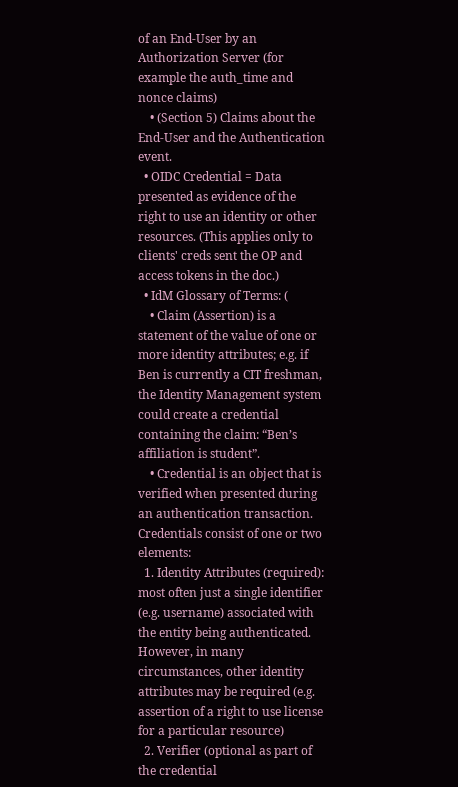of an End-User by an Authorization Server (for example the auth_time and nonce claims)
    • (Section 5) Claims about the End-User and the Authentication event.
  • OIDC Credential = Data presented as evidence of the right to use an identity or other resources. (This applies only to clients' creds sent the OP and access tokens in the doc.)
  • IdM Glossary of Terms: (
    • Claim (Assertion) is a statement of the value of one or more identity attributes; e.g. if Ben is currently a CIT freshman, the Identity Management system could create a credential containing the claim: “Ben’s affiliation is student”.
    • Credential is an object that is verified when presented during an authentication transaction. Credentials consist of one or two elements:
  1. Identity Attributes (required): most often just a single identifier (e.g. username) associated with the entity being authenticated. However, in many circumstances, other identity attributes may be required (e.g. assertion of a right to use license for a particular resource)
  2. Verifier (optional as part of the credential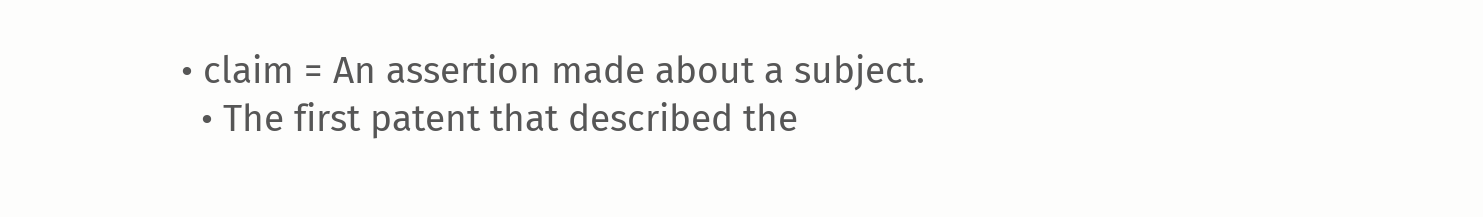• claim = An assertion made about a subject.
  • The first patent that described the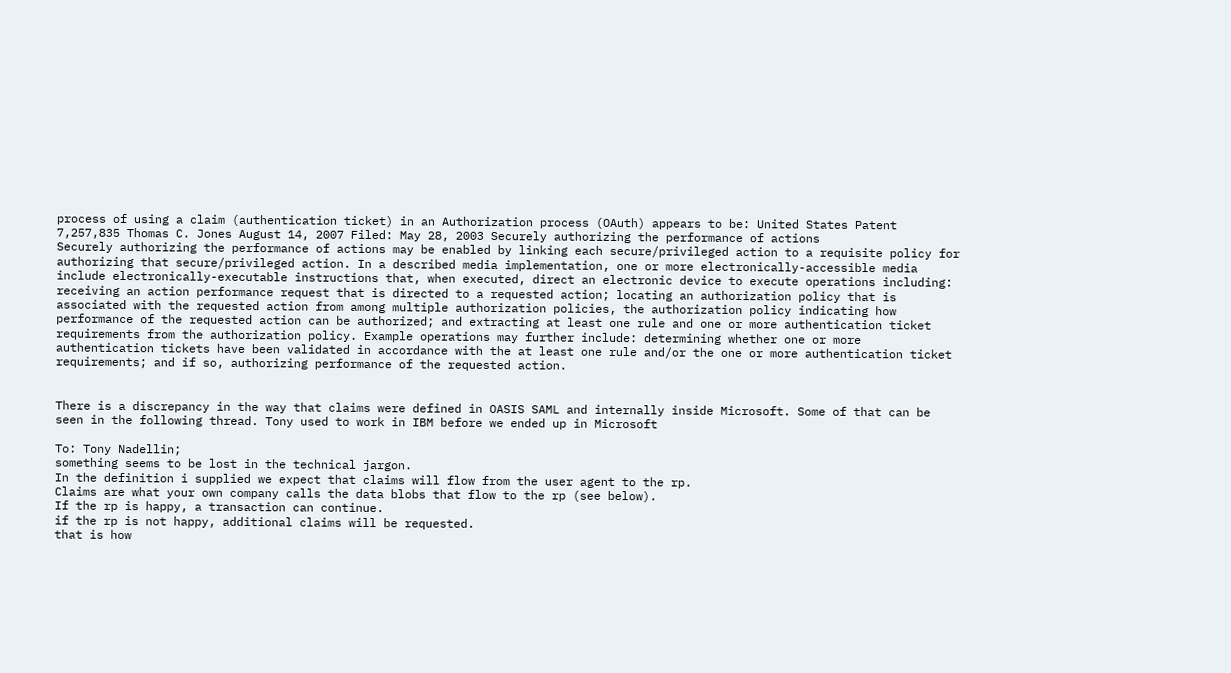process of using a claim (authentication ticket) in an Authorization process (OAuth) appears to be: United States Patent 7,257,835 Thomas C. Jones August 14, 2007 Filed: May 28, 2003 Securely authorizing the performance of actions
Securely authorizing the performance of actions may be enabled by linking each secure/privileged action to a requisite policy for authorizing that secure/privileged action. In a described media implementation, one or more electronically-accessible media include electronically-executable instructions that, when executed, direct an electronic device to execute operations including: receiving an action performance request that is directed to a requested action; locating an authorization policy that is associated with the requested action from among multiple authorization policies, the authorization policy indicating how performance of the requested action can be authorized; and extracting at least one rule and one or more authentication ticket requirements from the authorization policy. Example operations may further include: determining whether one or more authentication tickets have been validated in accordance with the at least one rule and/or the one or more authentication ticket requirements; and if so, authorizing performance of the requested action.


There is a discrepancy in the way that claims were defined in OASIS SAML and internally inside Microsoft. Some of that can be seen in the following thread. Tony used to work in IBM before we ended up in Microsoft

To: Tony Nadellin;
something seems to be lost in the technical jargon.
In the definition i supplied we expect that claims will flow from the user agent to the rp.
Claims are what your own company calls the data blobs that flow to the rp (see below).
If the rp is happy, a transaction can continue.
if the rp is not happy, additional claims will be requested.
that is how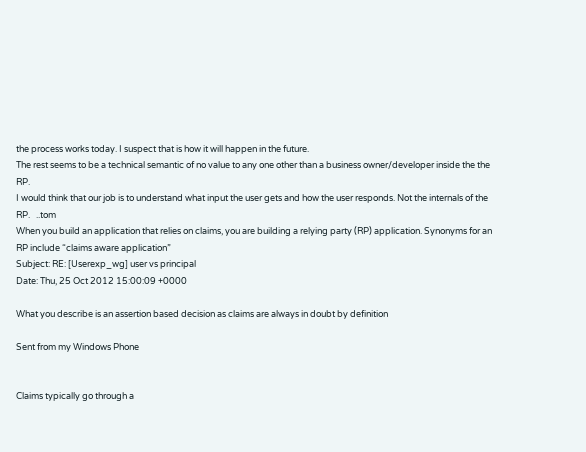the process works today. I suspect that is how it will happen in the future.
The rest seems to be a technical semantic of no value to any one other than a business owner/developer inside the the RP.
I would think that our job is to understand what input the user gets and how the user responds. Not the internals of the RP.   ..tom
When you build an application that relies on claims, you are building a relying party (RP) application. Synonyms for an RP include “claims aware application”
Subject: RE: [Userexp_wg] user vs principal
Date: Thu, 25 Oct 2012 15:00:09 +0000

What you describe is an assertion based decision as claims are always in doubt by definition

Sent from my Windows Phone


Claims typically go through a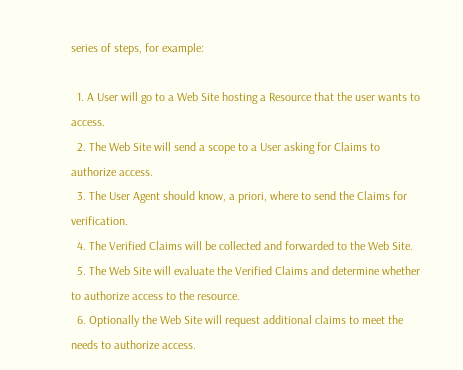series of steps, for example:

  1. A User will go to a Web Site hosting a Resource that the user wants to access.
  2. The Web Site will send a scope to a User asking for Claims to authorize access.
  3. The User Agent should know, a priori, where to send the Claims for verification.
  4. The Verified Claims will be collected and forwarded to the Web Site.
  5. The Web Site will evaluate the Verified Claims and determine whether to authorize access to the resource.
  6. Optionally the Web Site will request additional claims to meet the needs to authorize access.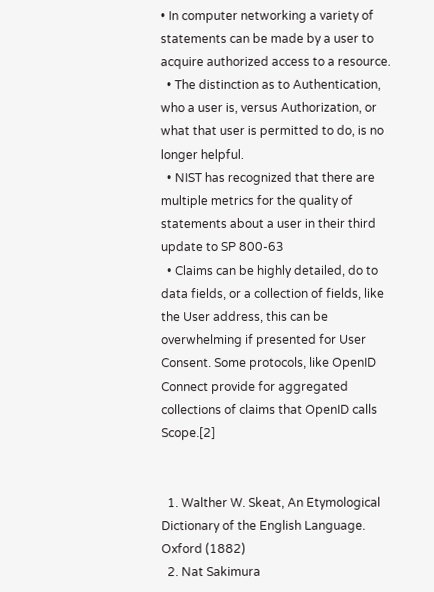• In computer networking a variety of statements can be made by a user to acquire authorized access to a resource.
  • The distinction as to Authentication, who a user is, versus Authorization, or what that user is permitted to do, is no longer helpful.
  • NIST has recognized that there are multiple metrics for the quality of statements about a user in their third update to SP 800-63
  • Claims can be highly detailed, do to data fields, or a collection of fields, like the User address, this can be overwhelming if presented for User Consent. Some protocols, like OpenID Connect provide for aggregated collections of claims that OpenID calls Scope.[2]


  1. Walther W. Skeat, An Etymological Dictionary of the English Language. Oxford (1882)
  2. Nat Sakimura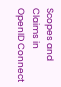Scopes and Claims in OpenID Connect